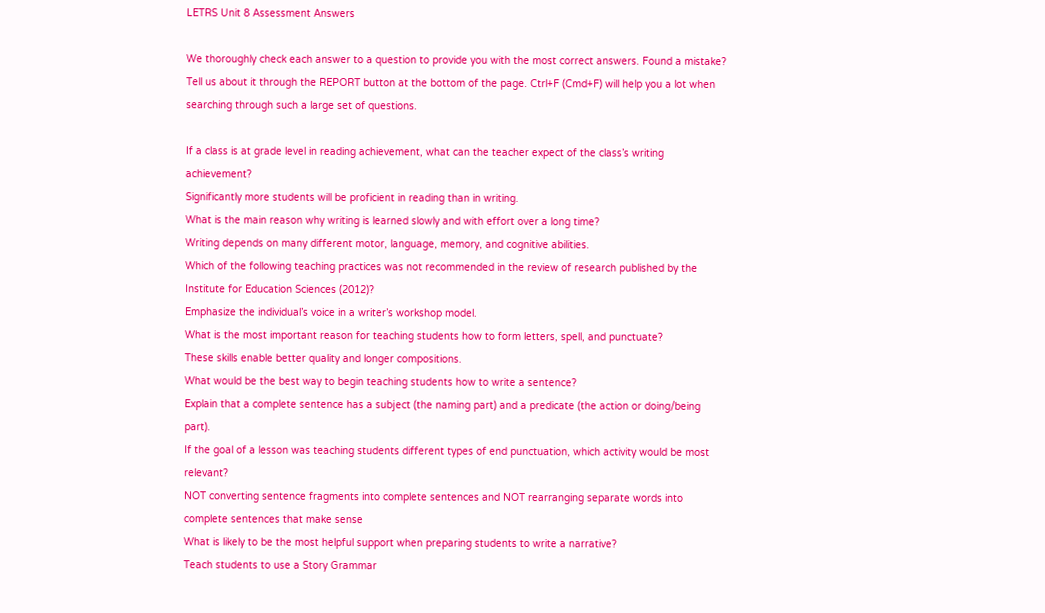LETRS Unit 8 Assessment Answers

We thoroughly check each answer to a question to provide you with the most correct answers. Found a mistake? Tell us about it through the REPORT button at the bottom of the page. Ctrl+F (Cmd+F) will help you a lot when searching through such a large set of questions.

If a class is at grade level in reading achievement, what can the teacher expect of the class’s writing achievement?
Significantly more students will be proficient in reading than in writing.
What is the main reason why writing is learned slowly and with effort over a long time?
Writing depends on many different motor, language, memory, and cognitive abilities.
Which of the following teaching practices was not recommended in the review of research published by the Institute for Education Sciences (2012)?
Emphasize the individual’s voice in a writer’s workshop model.
What is the most important reason for teaching students how to form letters, spell, and punctuate?
These skills enable better quality and longer compositions.
What would be the best way to begin teaching students how to write a sentence?
Explain that a complete sentence has a subject (the naming part) and a predicate (the action or doing/being part).
If the goal of a lesson was teaching students different types of end punctuation, which activity would be most relevant?
NOT converting sentence fragments into complete sentences and NOT rearranging separate words into complete sentences that make sense
What is likely to be the most helpful support when preparing students to write a narrative?
Teach students to use a Story Grammar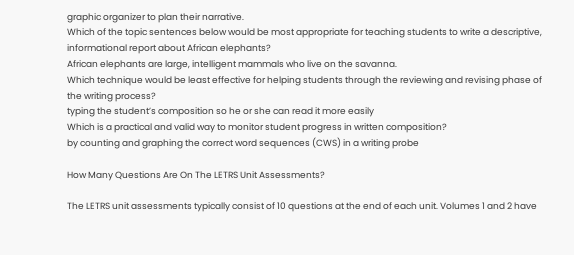graphic organizer to plan their narrative.
Which of the topic sentences below would be most appropriate for teaching students to write a descriptive, informational report about African elephants?
African elephants are large, intelligent mammals who live on the savanna.
Which technique would be least effective for helping students through the reviewing and revising phase of the writing process?
typing the student’s composition so he or she can read it more easily
Which is a practical and valid way to monitor student progress in written composition?
by counting and graphing the correct word sequences (CWS) in a writing probe

How Many Questions Are On The LETRS Unit Assessments?

The LETRS unit assessments typically consist of 10 questions at the end of each unit. Volumes 1 and 2 have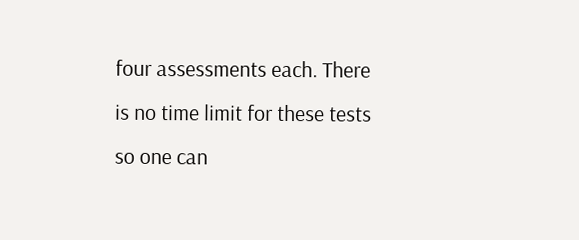four assessments each. There is no time limit for these tests so one can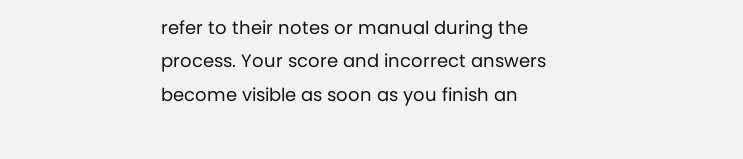refer to their notes or manual during the process. Your score and incorrect answers become visible as soon as you finish an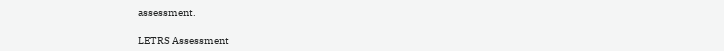assessment.

LETRS Assessment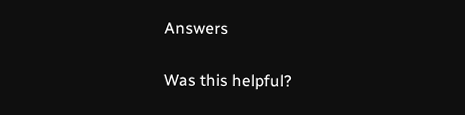Answers

Was this helpful?